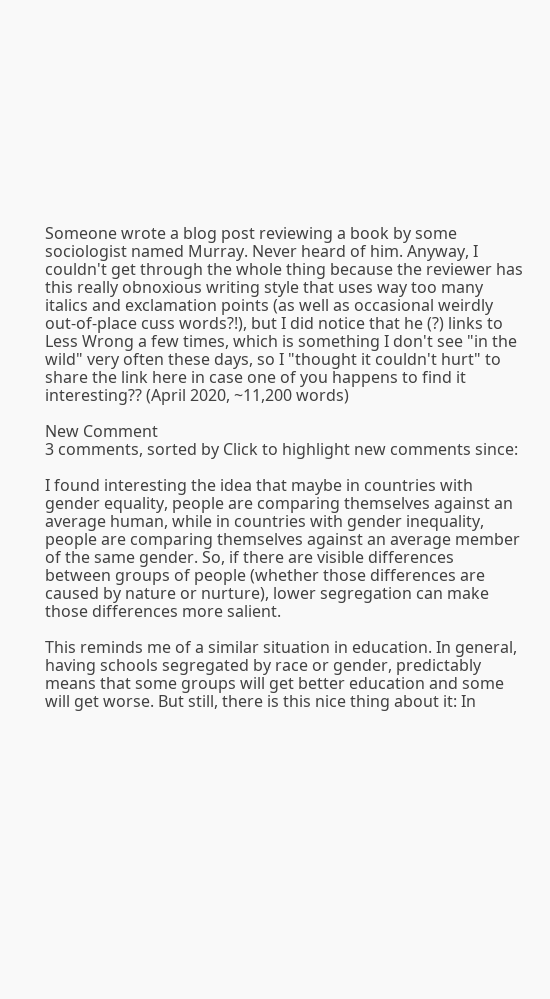Someone wrote a blog post reviewing a book by some sociologist named Murray. Never heard of him. Anyway, I couldn't get through the whole thing because the reviewer has this really obnoxious writing style that uses way too many italics and exclamation points (as well as occasional weirdly out-of-place cuss words?!), but I did notice that he (?) links to Less Wrong a few times, which is something I don't see "in the wild" very often these days, so I "thought it couldn't hurt" to share the link here in case one of you happens to find it interesting?? (April 2020, ~11,200 words)

New Comment
3 comments, sorted by Click to highlight new comments since:

I found interesting the idea that maybe in countries with gender equality, people are comparing themselves against an average human, while in countries with gender inequality, people are comparing themselves against an average member of the same gender. So, if there are visible differences between groups of people (whether those differences are caused by nature or nurture), lower segregation can make those differences more salient.

This reminds me of a similar situation in education. In general, having schools segregated by race or gender, predictably means that some groups will get better education and some will get worse. But still, there is this nice thing about it: In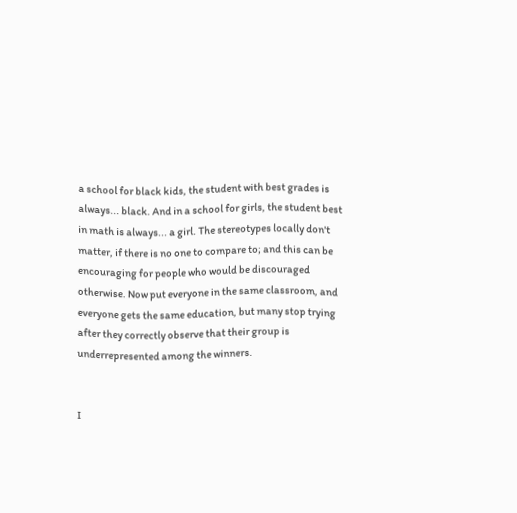a school for black kids, the student with best grades is always... black. And in a school for girls, the student best in math is always... a girl. The stereotypes locally don't matter, if there is no one to compare to; and this can be encouraging for people who would be discouraged otherwise. Now put everyone in the same classroom, and everyone gets the same education, but many stop trying after they correctly observe that their group is underrepresented among the winners.


I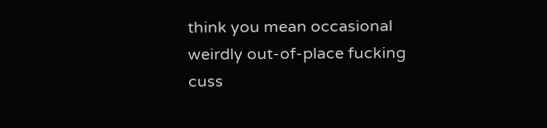think you mean occasional weirdly out-of-place fucking cuss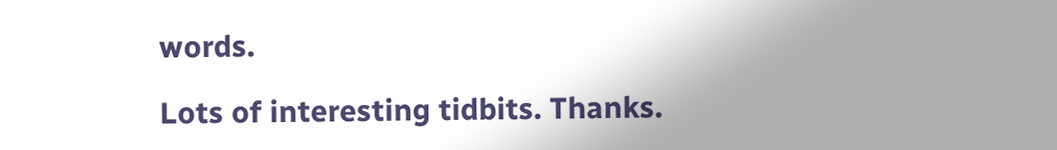words.

Lots of interesting tidbits. Thanks.